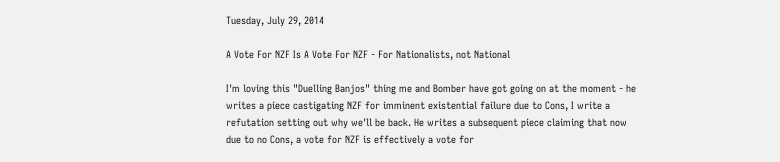Tuesday, July 29, 2014

A Vote For NZF Is A Vote For NZF - For Nationalists, not National

I'm loving this "Duelling Banjos" thing me and Bomber have got going on at the moment - he writes a piece castigating NZF for imminent existential failure due to Cons, I write a refutation setting out why we'll be back. He writes a subsequent piece claiming that now due to no Cons, a vote for NZF is effectively a vote for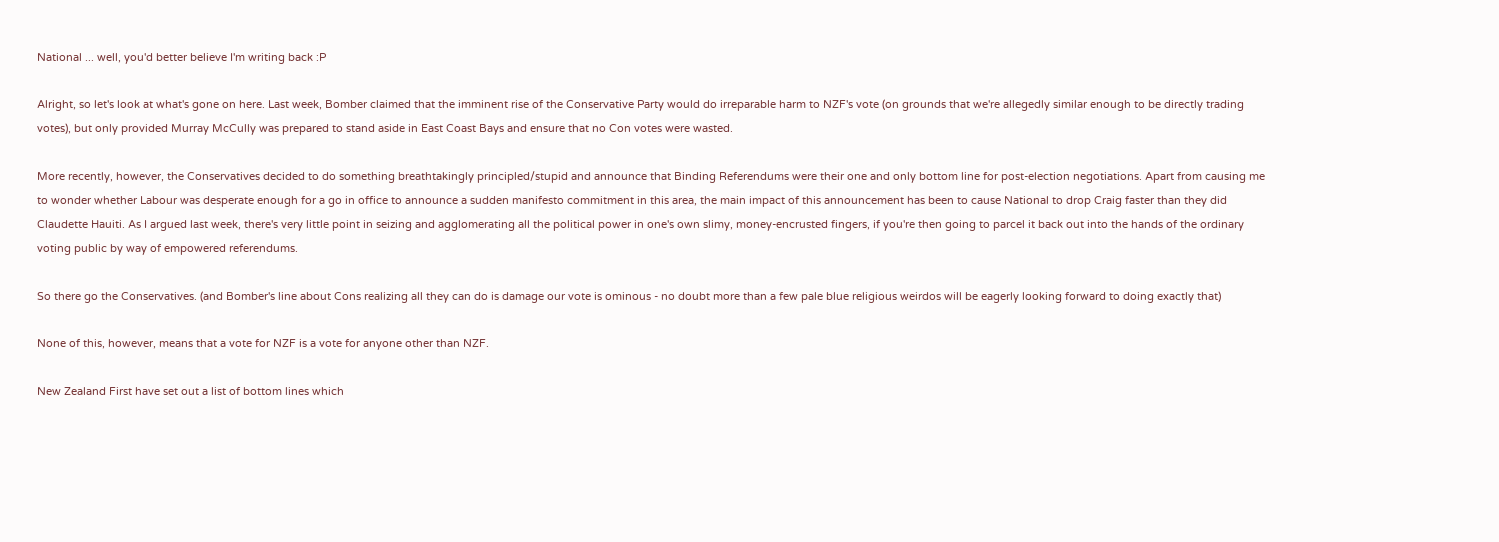National ... well, you'd better believe I'm writing back :P

Alright, so let's look at what's gone on here. Last week, Bomber claimed that the imminent rise of the Conservative Party would do irreparable harm to NZF's vote (on grounds that we're allegedly similar enough to be directly trading votes), but only provided Murray McCully was prepared to stand aside in East Coast Bays and ensure that no Con votes were wasted.

More recently, however, the Conservatives decided to do something breathtakingly principled/stupid and announce that Binding Referendums were their one and only bottom line for post-election negotiations. Apart from causing me to wonder whether Labour was desperate enough for a go in office to announce a sudden manifesto commitment in this area, the main impact of this announcement has been to cause National to drop Craig faster than they did Claudette Hauiti. As I argued last week, there's very little point in seizing and agglomerating all the political power in one's own slimy, money-encrusted fingers, if you're then going to parcel it back out into the hands of the ordinary voting public by way of empowered referendums.

So there go the Conservatives. (and Bomber's line about Cons realizing all they can do is damage our vote is ominous - no doubt more than a few pale blue religious weirdos will be eagerly looking forward to doing exactly that)

None of this, however, means that a vote for NZF is a vote for anyone other than NZF.

New Zealand First have set out a list of bottom lines which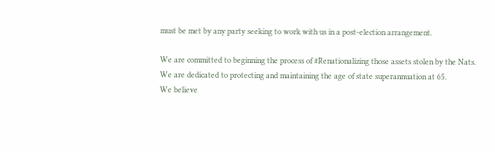must be met by any party seeking to work with us in a post-election arrangement.

We are committed to beginning the process of #Renationalizing those assets stolen by the Nats.
We are dedicated to protecting and maintaining the age of state superannuation at 65.
We believe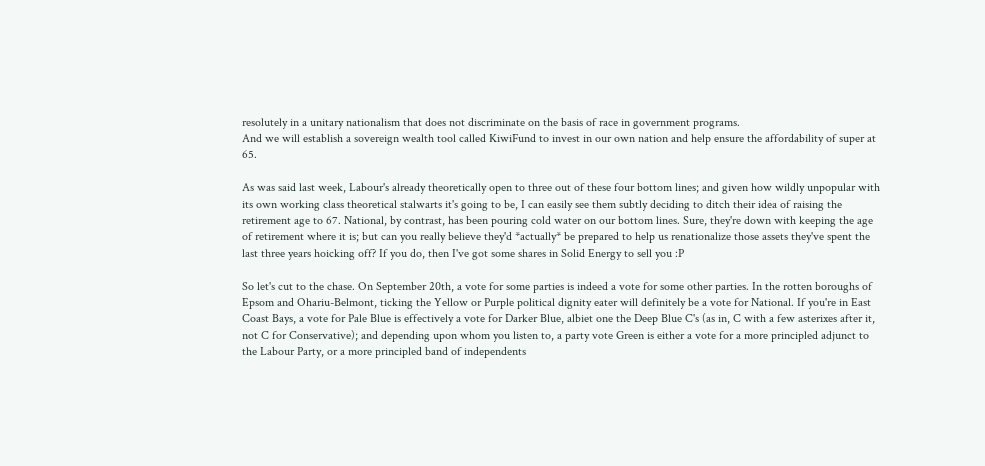resolutely in a unitary nationalism that does not discriminate on the basis of race in government programs.
And we will establish a sovereign wealth tool called KiwiFund to invest in our own nation and help ensure the affordability of super at 65.

As was said last week, Labour's already theoretically open to three out of these four bottom lines; and given how wildly unpopular with its own working class theoretical stalwarts it's going to be, I can easily see them subtly deciding to ditch their idea of raising the retirement age to 67. National, by contrast, has been pouring cold water on our bottom lines. Sure, they're down with keeping the age of retirement where it is; but can you really believe they'd *actually* be prepared to help us renationalize those assets they've spent the last three years hoicking off? If you do, then I've got some shares in Solid Energy to sell you :P

So let's cut to the chase. On September 20th, a vote for some parties is indeed a vote for some other parties. In the rotten boroughs of Epsom and Ohariu-Belmont, ticking the Yellow or Purple political dignity eater will definitely be a vote for National. If you're in East Coast Bays, a vote for Pale Blue is effectively a vote for Darker Blue, albiet one the Deep Blue C's (as in, C with a few asterixes after it, not C for Conservative); and depending upon whom you listen to, a party vote Green is either a vote for a more principled adjunct to the Labour Party, or a more principled band of independents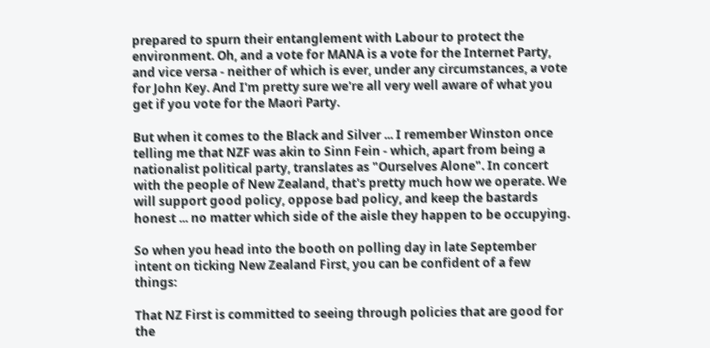prepared to spurn their entanglement with Labour to protect the environment. Oh, and a vote for MANA is a vote for the Internet Party, and vice versa - neither of which is ever, under any circumstances, a vote for John Key. And I'm pretty sure we're all very well aware of what you get if you vote for the Maori Party.

But when it comes to the Black and Silver ... I remember Winston once telling me that NZF was akin to Sinn Fein - which, apart from being a nationalist political party, translates as "Ourselves Alone". In concert with the people of New Zealand, that's pretty much how we operate. We will support good policy, oppose bad policy, and keep the bastards honest ... no matter which side of the aisle they happen to be occupying.

So when you head into the booth on polling day in late September intent on ticking New Zealand First, you can be confident of a few things:

That NZ First is committed to seeing through policies that are good for the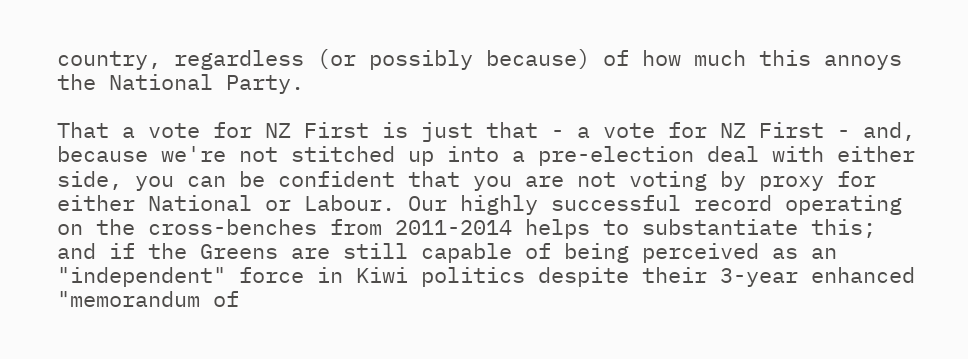country, regardless (or possibly because) of how much this annoys the National Party.

That a vote for NZ First is just that - a vote for NZ First - and, because we're not stitched up into a pre-election deal with either side, you can be confident that you are not voting by proxy for either National or Labour. Our highly successful record operating on the cross-benches from 2011-2014 helps to substantiate this; and if the Greens are still capable of being perceived as an "independent" force in Kiwi politics despite their 3-year enhanced "memorandum of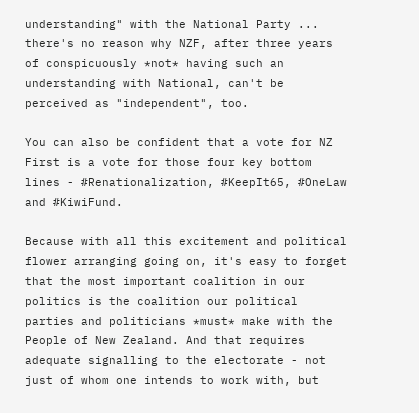understanding" with the National Party ... there's no reason why NZF, after three years of conspicuously *not* having such an understanding with National, can't be perceived as "independent", too.

You can also be confident that a vote for NZ First is a vote for those four key bottom lines - #Renationalization, #KeepIt65, #OneLaw and #KiwiFund.

Because with all this excitement and political flower arranging going on, it's easy to forget that the most important coalition in our politics is the coalition our political parties and politicians *must* make with the People of New Zealand. And that requires adequate signalling to the electorate - not just of whom one intends to work with, but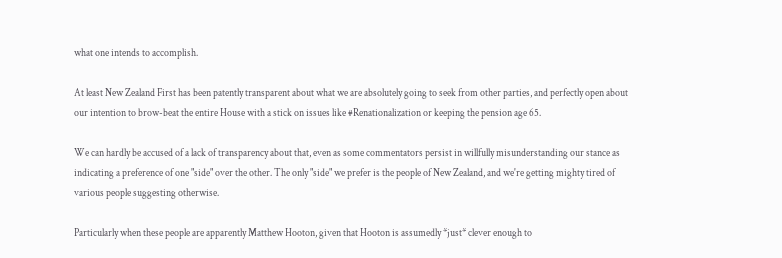what one intends to accomplish.

At least New Zealand First has been patently transparent about what we are absolutely going to seek from other parties, and perfectly open about our intention to brow-beat the entire House with a stick on issues like #Renationalization or keeping the pension age 65.

We can hardly be accused of a lack of transparency about that, even as some commentators persist in willfully misunderstanding our stance as indicating a preference of one "side" over the other. The only "side" we prefer is the people of New Zealand, and we're getting mighty tired of various people suggesting otherwise.

Particularly when these people are apparently Matthew Hooton, given that Hooton is assumedly *just* clever enough to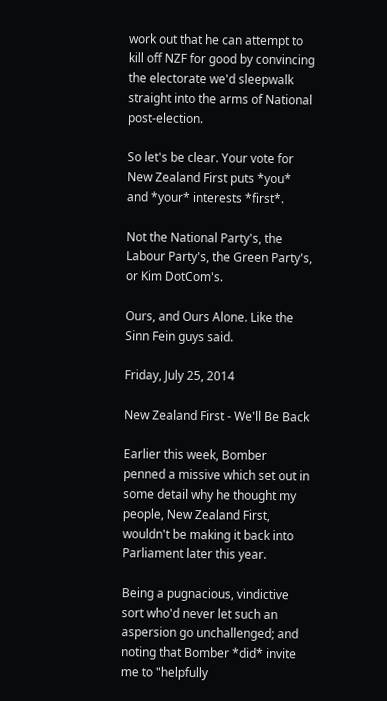work out that he can attempt to kill off NZF for good by convincing the electorate we'd sleepwalk straight into the arms of National post-election.

So let's be clear. Your vote for New Zealand First puts *you* and *your* interests *first*.

Not the National Party's, the Labour Party's, the Green Party's, or Kim DotCom's.

Ours, and Ours Alone. Like the Sinn Fein guys said.

Friday, July 25, 2014

New Zealand First - We'll Be Back

Earlier this week, Bomber penned a missive which set out in some detail why he thought my people, New Zealand First, wouldn't be making it back into Parliament later this year.

Being a pugnacious, vindictive sort who'd never let such an aspersion go unchallenged; and noting that Bomber *did* invite me to "helpfully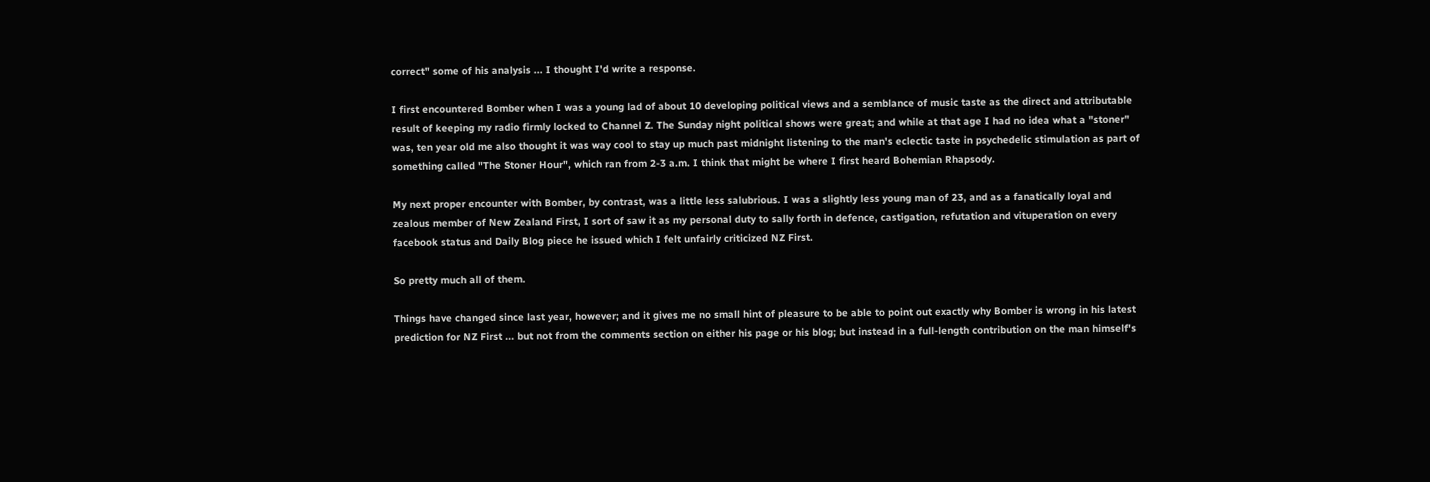correct" some of his analysis ... I thought I'd write a response.

I first encountered Bomber when I was a young lad of about 10 developing political views and a semblance of music taste as the direct and attributable result of keeping my radio firmly locked to Channel Z. The Sunday night political shows were great; and while at that age I had no idea what a "stoner" was, ten year old me also thought it was way cool to stay up much past midnight listening to the man's eclectic taste in psychedelic stimulation as part of something called "The Stoner Hour", which ran from 2-3 a.m. I think that might be where I first heard Bohemian Rhapsody.

My next proper encounter with Bomber, by contrast, was a little less salubrious. I was a slightly less young man of 23, and as a fanatically loyal and zealous member of New Zealand First, I sort of saw it as my personal duty to sally forth in defence, castigation, refutation and vituperation on every facebook status and Daily Blog piece he issued which I felt unfairly criticized NZ First.

So pretty much all of them.

Things have changed since last year, however; and it gives me no small hint of pleasure to be able to point out exactly why Bomber is wrong in his latest prediction for NZ First ... but not from the comments section on either his page or his blog; but instead in a full-length contribution on the man himself's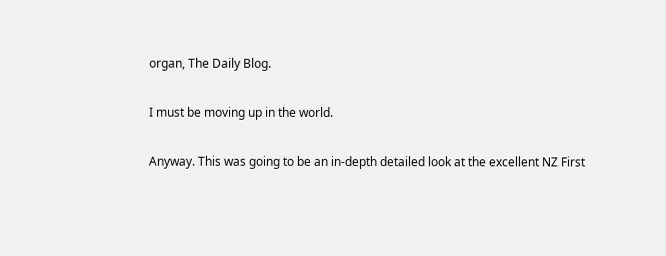organ, The Daily Blog.

I must be moving up in the world.

Anyway. This was going to be an in-depth detailed look at the excellent NZ First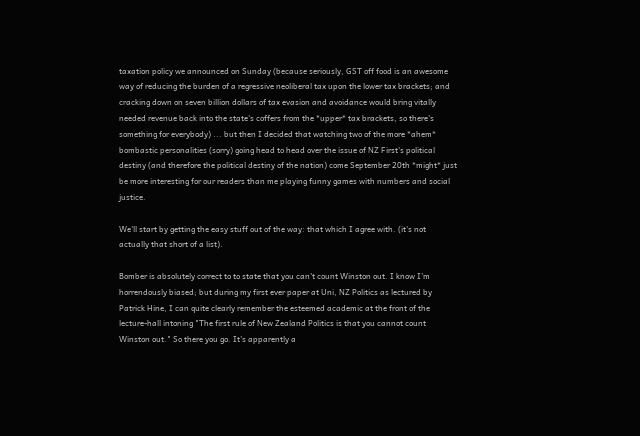taxation policy we announced on Sunday (because seriously, GST off food is an awesome way of reducing the burden of a regressive neoliberal tax upon the lower tax brackets; and cracking down on seven billion dollars of tax evasion and avoidance would bring vitally needed revenue back into the state's coffers from the *upper* tax brackets, so there's something for everybody) ... but then I decided that watching two of the more *ahem* bombastic personalities (sorry) going head to head over the issue of NZ First's political destiny (and therefore the political destiny of the nation) come September 20th *might* just be more interesting for our readers than me playing funny games with numbers and social justice.

We'll start by getting the easy stuff out of the way: that which I agree with. (it's not actually that short of a list).

Bomber is absolutely correct to to state that you can't count Winston out. I know I'm horrendously biased; but during my first ever paper at Uni, NZ Politics as lectured by Patrick Hine, I can quite clearly remember the esteemed academic at the front of the lecture-hall intoning "The first rule of New Zealand Politics is that you cannot count Winston out." So there you go. It's apparently a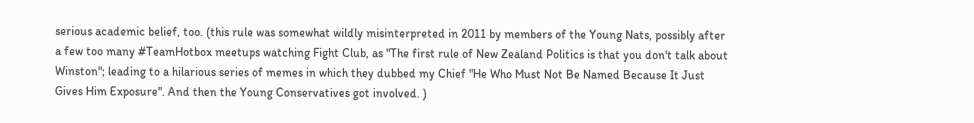serious academic belief, too. (this rule was somewhat wildly misinterpreted in 2011 by members of the Young Nats, possibly after a few too many #TeamHotbox meetups watching Fight Club, as "The first rule of New Zealand Politics is that you don't talk about Winston"; leading to a hilarious series of memes in which they dubbed my Chief "He Who Must Not Be Named Because It Just Gives Him Exposure". And then the Young Conservatives got involved. )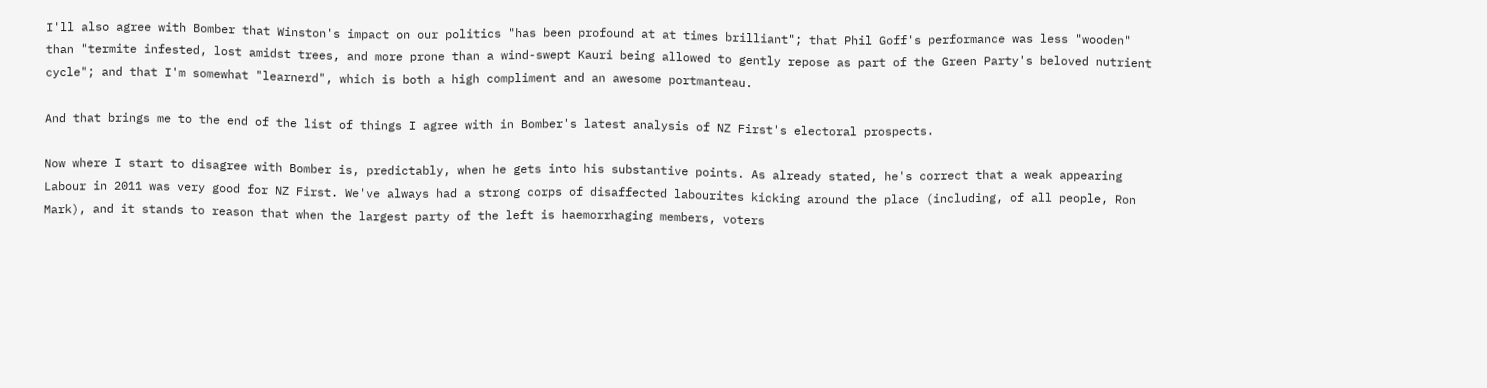I'll also agree with Bomber that Winston's impact on our politics "has been profound at at times brilliant"; that Phil Goff's performance was less "wooden" than "termite infested, lost amidst trees, and more prone than a wind-swept Kauri being allowed to gently repose as part of the Green Party's beloved nutrient cycle"; and that I'm somewhat "learnerd", which is both a high compliment and an awesome portmanteau.

And that brings me to the end of the list of things I agree with in Bomber's latest analysis of NZ First's electoral prospects.

Now where I start to disagree with Bomber is, predictably, when he gets into his substantive points. As already stated, he's correct that a weak appearing Labour in 2011 was very good for NZ First. We've always had a strong corps of disaffected labourites kicking around the place (including, of all people, Ron Mark), and it stands to reason that when the largest party of the left is haemorrhaging members, voters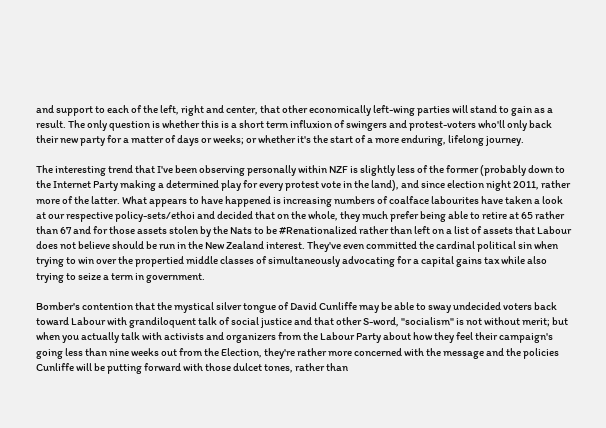and support to each of the left, right and center, that other economically left-wing parties will stand to gain as a result. The only question is whether this is a short term influxion of swingers and protest-voters who'll only back their new party for a matter of days or weeks; or whether it's the start of a more enduring, lifelong journey.

The interesting trend that I've been observing personally within NZF is slightly less of the former (probably down to the Internet Party making a determined play for every protest vote in the land), and since election night 2011, rather more of the latter. What appears to have happened is increasing numbers of coalface labourites have taken a look at our respective policy-sets/ethoi and decided that on the whole, they much prefer being able to retire at 65 rather than 67 and for those assets stolen by the Nats to be #Renationalized rather than left on a list of assets that Labour does not believe should be run in the New Zealand interest. They've even committed the cardinal political sin when trying to win over the propertied middle classes of simultaneously advocating for a capital gains tax while also trying to seize a term in government.

Bomber's contention that the mystical silver tongue of David Cunliffe may be able to sway undecided voters back toward Labour with grandiloquent talk of social justice and that other S-word, "socialism" is not without merit; but when you actually talk with activists and organizers from the Labour Party about how they feel their campaign's going less than nine weeks out from the Election, they're rather more concerned with the message and the policies Cunliffe will be putting forward with those dulcet tones, rather than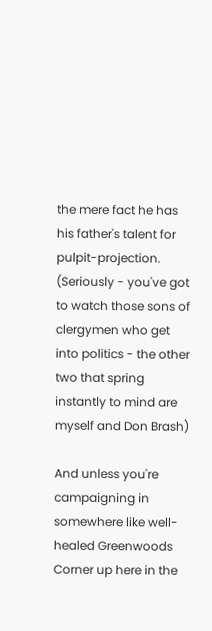the mere fact he has his father's talent for pulpit-projection. (Seriously - you've got to watch those sons of clergymen who get into politics - the other two that spring instantly to mind are myself and Don Brash)

And unless you're campaigning in somewhere like well-healed Greenwoods Corner up here in the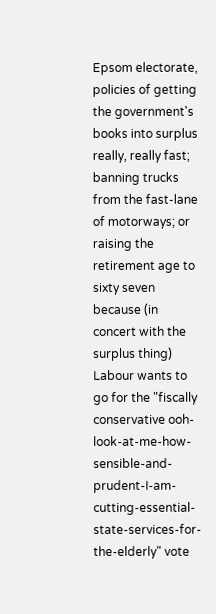Epsom electorate, policies of getting the government's books into surplus really, really fast; banning trucks from the fast-lane of motorways; or raising the retirement age to sixty seven because (in concert with the surplus thing) Labour wants to go for the "fiscally conservative ooh-look-at-me-how-sensible-and-prudent-I-am-cutting-essential-state-services-for-the-elderly" vote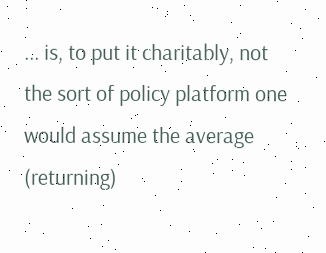... is, to put it charitably, not the sort of policy platform one would assume the average (returning)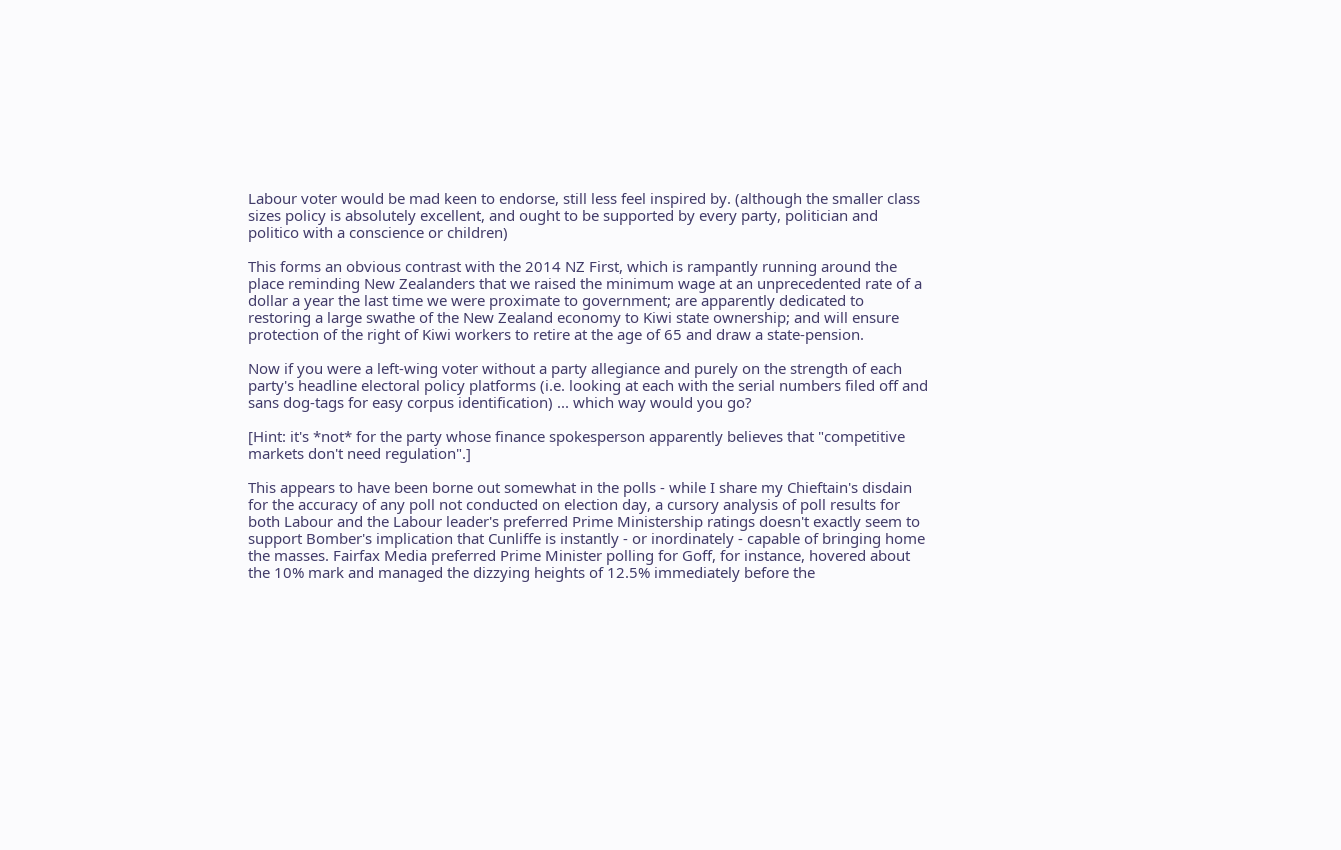Labour voter would be mad keen to endorse, still less feel inspired by. (although the smaller class sizes policy is absolutely excellent, and ought to be supported by every party, politician and politico with a conscience or children)

This forms an obvious contrast with the 2014 NZ First, which is rampantly running around the place reminding New Zealanders that we raised the minimum wage at an unprecedented rate of a dollar a year the last time we were proximate to government; are apparently dedicated to restoring a large swathe of the New Zealand economy to Kiwi state ownership; and will ensure protection of the right of Kiwi workers to retire at the age of 65 and draw a state-pension.

Now if you were a left-wing voter without a party allegiance and purely on the strength of each party's headline electoral policy platforms (i.e. looking at each with the serial numbers filed off and sans dog-tags for easy corpus identification) ... which way would you go?

[Hint: it's *not* for the party whose finance spokesperson apparently believes that "competitive markets don't need regulation".]

This appears to have been borne out somewhat in the polls - while I share my Chieftain's disdain for the accuracy of any poll not conducted on election day, a cursory analysis of poll results for both Labour and the Labour leader's preferred Prime Ministership ratings doesn't exactly seem to support Bomber's implication that Cunliffe is instantly - or inordinately - capable of bringing home the masses. Fairfax Media preferred Prime Minister polling for Goff, for instance, hovered about the 10% mark and managed the dizzying heights of 12.5% immediately before the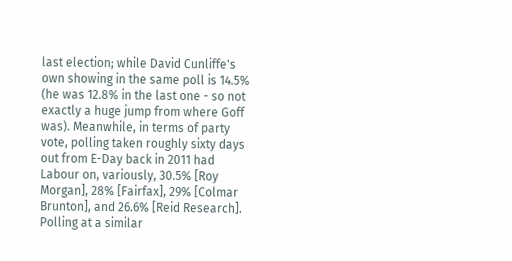last election; while David Cunliffe's own showing in the same poll is 14.5% (he was 12.8% in the last one - so not exactly a huge jump from where Goff was). Meanwhile, in terms of party vote, polling taken roughly sixty days out from E-Day back in 2011 had Labour on, variously, 30.5% [Roy Morgan], 28% [Fairfax], 29% [Colmar Brunton], and 26.6% [Reid Research]. Polling at a similar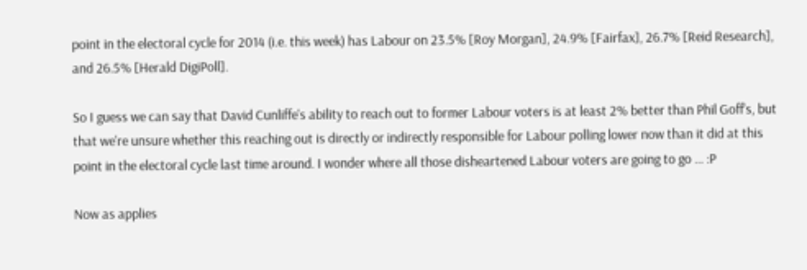point in the electoral cycle for 2014 (i.e. this week) has Labour on 23.5% [Roy Morgan], 24.9% [Fairfax], 26.7% [Reid Research], and 26.5% [Herald DigiPoll].

So I guess we can say that David Cunliffe's ability to reach out to former Labour voters is at least 2% better than Phil Goff's, but that we're unsure whether this reaching out is directly or indirectly responsible for Labour polling lower now than it did at this point in the electoral cycle last time around. I wonder where all those disheartened Labour voters are going to go ... :P

Now as applies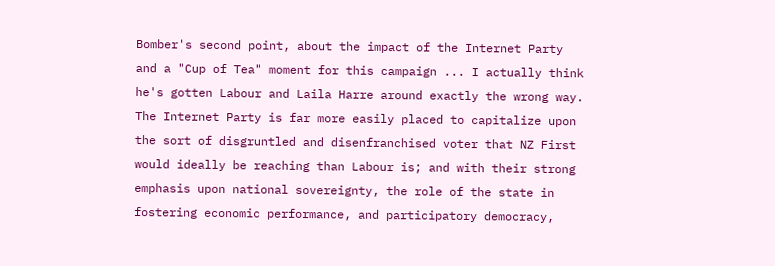Bomber's second point, about the impact of the Internet Party and a "Cup of Tea" moment for this campaign ... I actually think he's gotten Labour and Laila Harre around exactly the wrong way. The Internet Party is far more easily placed to capitalize upon the sort of disgruntled and disenfranchised voter that NZ First would ideally be reaching than Labour is; and with their strong emphasis upon national sovereignty, the role of the state in fostering economic performance, and participatory democracy,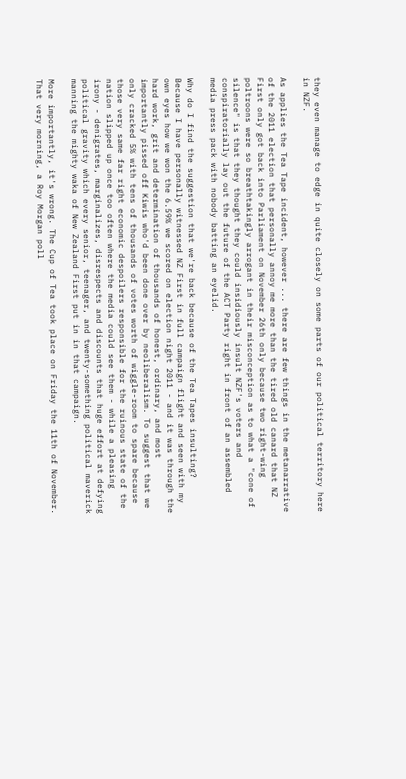they even manage to edge in quite closely on some parts of our political territory here in NZF.

As applies the Tea Tape incident, however ... there are few things in the metanarrative of the 2011 election that personally annoy me more than the tired old canard that NZ First only got back into Parliament on November 26th only because two right-wing poltroons were so breathtakingly arrogant in their misconception as to what a "cone of silence" is that they thought they could insidiously insult NZF's voters and conspiratorially lay out the future of the ACT Party right in front of an assembled media press pack with nobody batting an eyelid.

Why do I find the suggestion that we're back because of the Tea Tapes insulting? Because I have personally witnessed NZ First in full campaign flight and seen with my own eyes how we won the 6.59% we scored on election night 2011 - and it was through the hard work, grit and determination of thousands of honest, ordinary, and most importantly pissed off Kiwis who'd been done over by neoliberalism. To suggest that we only cracked 5% with tens of thousands of votes worth of wiggle-room to spare because those very same far right economic despoilers responsible for the ruinous state of the nation slipped up once too often where the media could see them - while a pleasing irony - denigrates, marginalizes, disrespects and discounts that huge effort at defying political gravity which every senior, teenager, and twenty-something political maverick manning the mighty waka of New Zealand First put in in that campaign.

More importantly, it's wrong. The Cup of Tea took place on Friday the 11th of November. That very morning, a Roy Morgan poll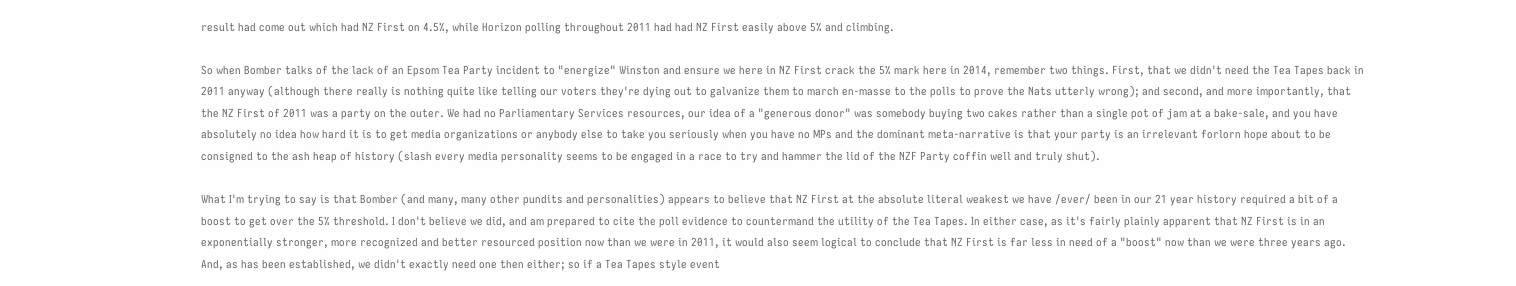result had come out which had NZ First on 4.5%, while Horizon polling throughout 2011 had had NZ First easily above 5% and climbing.

So when Bomber talks of the lack of an Epsom Tea Party incident to "energize" Winston and ensure we here in NZ First crack the 5% mark here in 2014, remember two things. First, that we didn't need the Tea Tapes back in 2011 anyway (although there really is nothing quite like telling our voters they're dying out to galvanize them to march en-masse to the polls to prove the Nats utterly wrong); and second, and more importantly, that the NZ First of 2011 was a party on the outer. We had no Parliamentary Services resources, our idea of a "generous donor" was somebody buying two cakes rather than a single pot of jam at a bake-sale, and you have absolutely no idea how hard it is to get media organizations or anybody else to take you seriously when you have no MPs and the dominant meta-narrative is that your party is an irrelevant forlorn hope about to be consigned to the ash heap of history (slash every media personality seems to be engaged in a race to try and hammer the lid of the NZF Party coffin well and truly shut).

What I'm trying to say is that Bomber (and many, many other pundits and personalities) appears to believe that NZ First at the absolute literal weakest we have /ever/ been in our 21 year history required a bit of a boost to get over the 5% threshold. I don't believe we did, and am prepared to cite the poll evidence to countermand the utility of the Tea Tapes. In either case, as it's fairly plainly apparent that NZ First is in an exponentially stronger, more recognized and better resourced position now than we were in 2011, it would also seem logical to conclude that NZ First is far less in need of a "boost" now than we were three years ago. And, as has been established, we didn't exactly need one then either; so if a Tea Tapes style event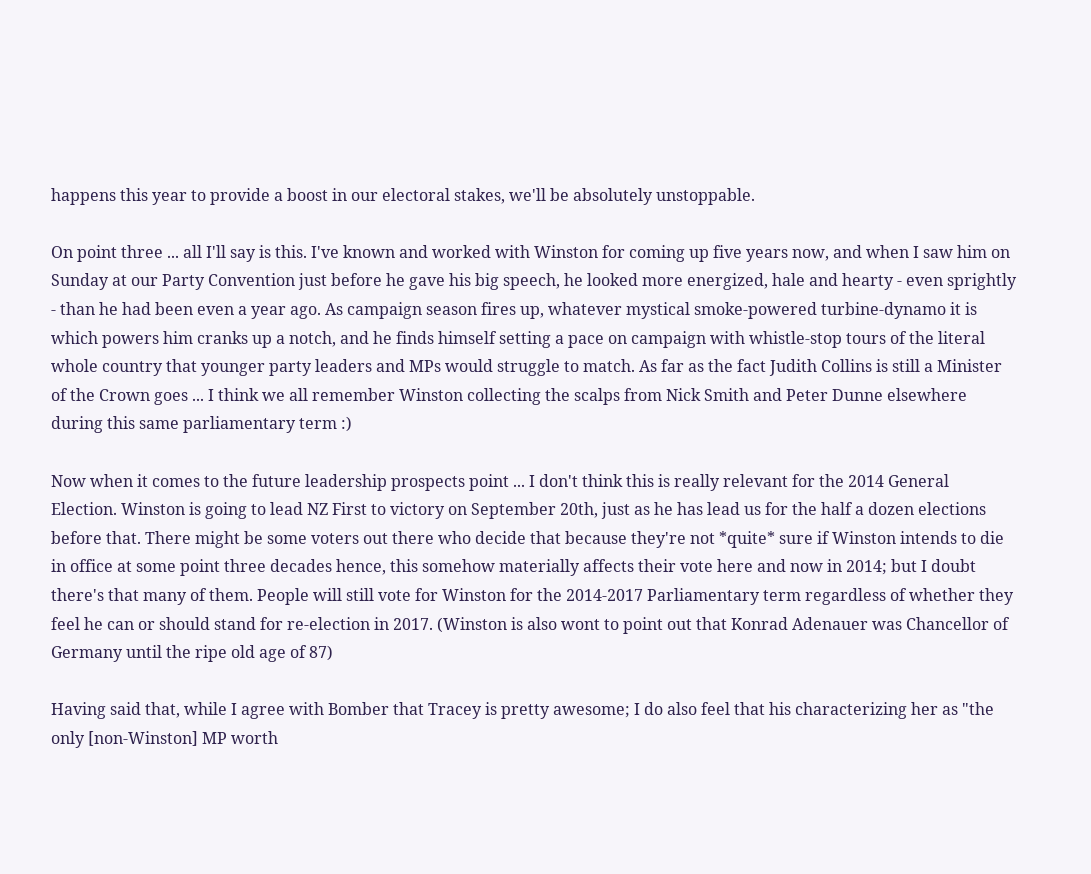happens this year to provide a boost in our electoral stakes, we'll be absolutely unstoppable.

On point three ... all I'll say is this. I've known and worked with Winston for coming up five years now, and when I saw him on Sunday at our Party Convention just before he gave his big speech, he looked more energized, hale and hearty - even sprightly - than he had been even a year ago. As campaign season fires up, whatever mystical smoke-powered turbine-dynamo it is which powers him cranks up a notch, and he finds himself setting a pace on campaign with whistle-stop tours of the literal whole country that younger party leaders and MPs would struggle to match. As far as the fact Judith Collins is still a Minister of the Crown goes ... I think we all remember Winston collecting the scalps from Nick Smith and Peter Dunne elsewhere during this same parliamentary term :)

Now when it comes to the future leadership prospects point ... I don't think this is really relevant for the 2014 General Election. Winston is going to lead NZ First to victory on September 20th, just as he has lead us for the half a dozen elections before that. There might be some voters out there who decide that because they're not *quite* sure if Winston intends to die in office at some point three decades hence, this somehow materially affects their vote here and now in 2014; but I doubt there's that many of them. People will still vote for Winston for the 2014-2017 Parliamentary term regardless of whether they feel he can or should stand for re-election in 2017. (Winston is also wont to point out that Konrad Adenauer was Chancellor of Germany until the ripe old age of 87)

Having said that, while I agree with Bomber that Tracey is pretty awesome; I do also feel that his characterizing her as "the only [non-Winston] MP worth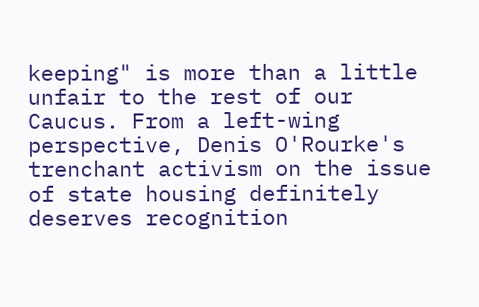keeping" is more than a little unfair to the rest of our Caucus. From a left-wing perspective, Denis O'Rourke's trenchant activism on the issue of state housing definitely deserves recognition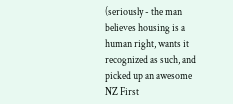(seriously - the man believes housing is a human right, wants it recognized as such, and picked up an awesome NZ First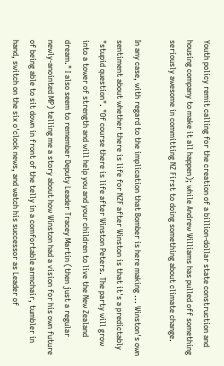Youth policy remit calling for the creation of a billion-dollar state construction and housing company to make it all happen); while Andrew Williams has pulled off something seriously awesome in committing NZ First to doing something about climate change.

In any case, with regard to the implication that Bomber is here making ... Winston's own sentiment about whether there is life for NZF after Winston is that it's a predictably "stupid question". "Of course there is life after Winston Peters. The party will grow into a tower of strength and will help you and your children to live the New Zealand dream." I also seem to remember Deputy Leader Tracey Martin (then just a regular newly-anointed MP) telling me a story about how Winston had a vision for his own future of being able to sit down in front of the telly in a comfortable armchair, tumbler in hand, switch on the six o'clock news, and watch his successor as Leader of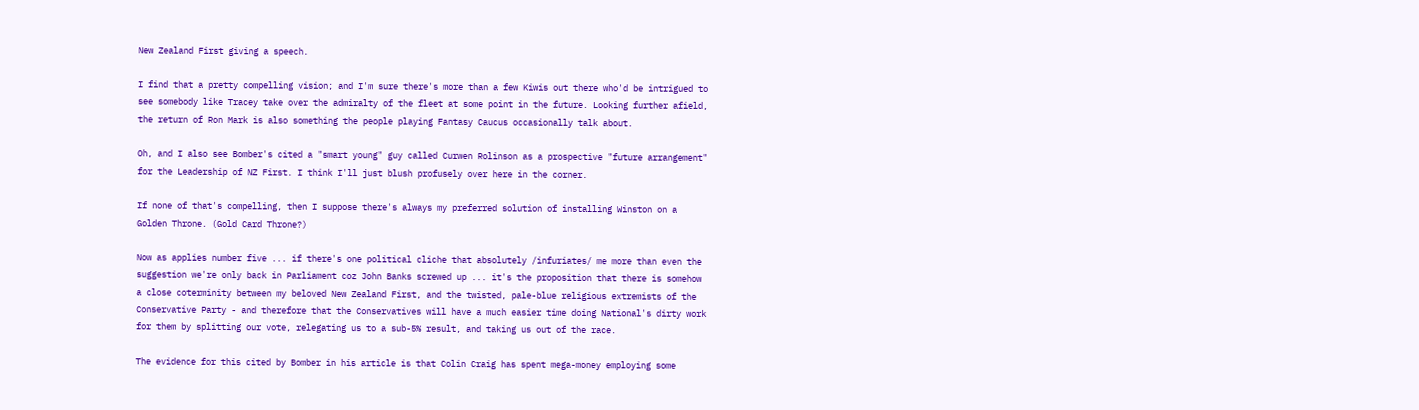New Zealand First giving a speech.

I find that a pretty compelling vision; and I'm sure there's more than a few Kiwis out there who'd be intrigued to see somebody like Tracey take over the admiralty of the fleet at some point in the future. Looking further afield, the return of Ron Mark is also something the people playing Fantasy Caucus occasionally talk about.

Oh, and I also see Bomber's cited a "smart young" guy called Curwen Rolinson as a prospective "future arrangement" for the Leadership of NZ First. I think I'll just blush profusely over here in the corner.

If none of that's compelling, then I suppose there's always my preferred solution of installing Winston on a Golden Throne. (Gold Card Throne?)

Now as applies number five ... if there's one political cliche that absolutely /infuriates/ me more than even the suggestion we're only back in Parliament coz John Banks screwed up ... it's the proposition that there is somehow a close coterminity between my beloved New Zealand First, and the twisted, pale-blue religious extremists of the Conservative Party - and therefore that the Conservatives will have a much easier time doing National's dirty work for them by splitting our vote, relegating us to a sub-5% result, and taking us out of the race.

The evidence for this cited by Bomber in his article is that Colin Craig has spent mega-money employing some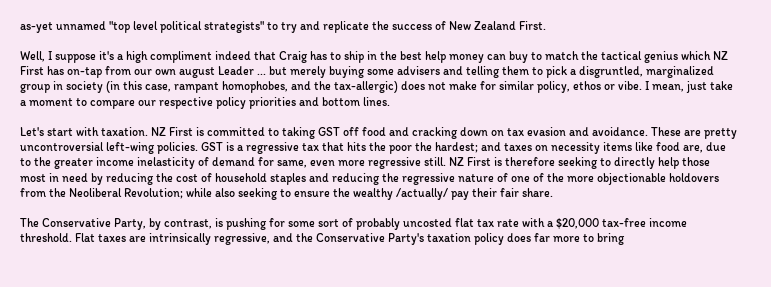as-yet unnamed "top level political strategists" to try and replicate the success of New Zealand First.

Well, I suppose it's a high compliment indeed that Craig has to ship in the best help money can buy to match the tactical genius which NZ First has on-tap from our own august Leader ... but merely buying some advisers and telling them to pick a disgruntled, marginalized group in society (in this case, rampant homophobes, and the tax-allergic) does not make for similar policy, ethos or vibe. I mean, just take a moment to compare our respective policy priorities and bottom lines.

Let's start with taxation. NZ First is committed to taking GST off food and cracking down on tax evasion and avoidance. These are pretty uncontroversial left-wing policies. GST is a regressive tax that hits the poor the hardest; and taxes on necessity items like food are, due to the greater income inelasticity of demand for same, even more regressive still. NZ First is therefore seeking to directly help those most in need by reducing the cost of household staples and reducing the regressive nature of one of the more objectionable holdovers from the Neoliberal Revolution; while also seeking to ensure the wealthy /actually/ pay their fair share.

The Conservative Party, by contrast, is pushing for some sort of probably uncosted flat tax rate with a $20,000 tax-free income threshold. Flat taxes are intrinsically regressive, and the Conservative Party's taxation policy does far more to bring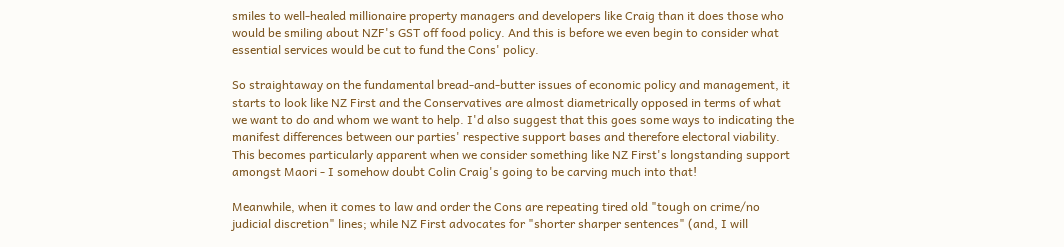smiles to well-healed millionaire property managers and developers like Craig than it does those who would be smiling about NZF's GST off food policy. And this is before we even begin to consider what essential services would be cut to fund the Cons' policy.

So straightaway on the fundamental bread-and-butter issues of economic policy and management, it starts to look like NZ First and the Conservatives are almost diametrically opposed in terms of what we want to do and whom we want to help. I'd also suggest that this goes some ways to indicating the manifest differences between our parties' respective support bases and therefore electoral viability. This becomes particularly apparent when we consider something like NZ First's longstanding support amongst Maori - I somehow doubt Colin Craig's going to be carving much into that!

Meanwhile, when it comes to law and order the Cons are repeating tired old "tough on crime/no judicial discretion" lines; while NZ First advocates for "shorter sharper sentences" (and, I will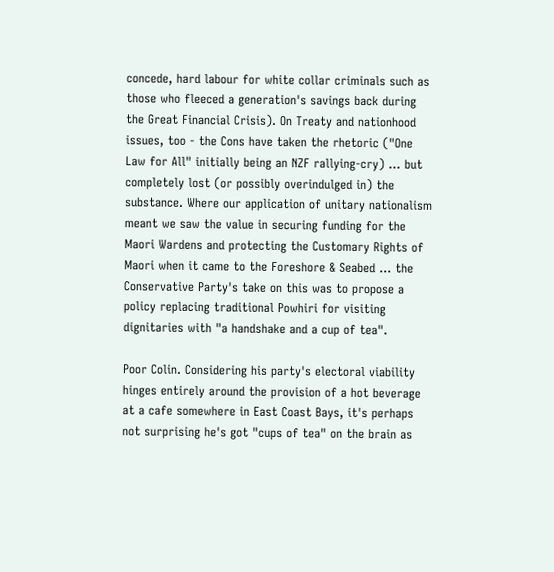concede, hard labour for white collar criminals such as those who fleeced a generation's savings back during the Great Financial Crisis). On Treaty and nationhood issues, too - the Cons have taken the rhetoric ("One Law for All" initially being an NZF rallying-cry) ... but completely lost (or possibly overindulged in) the substance. Where our application of unitary nationalism meant we saw the value in securing funding for the Maori Wardens and protecting the Customary Rights of Maori when it came to the Foreshore & Seabed ... the Conservative Party's take on this was to propose a policy replacing traditional Powhiri for visiting dignitaries with "a handshake and a cup of tea".

Poor Colin. Considering his party's electoral viability hinges entirely around the provision of a hot beverage at a cafe somewhere in East Coast Bays, it's perhaps not surprising he's got "cups of tea" on the brain as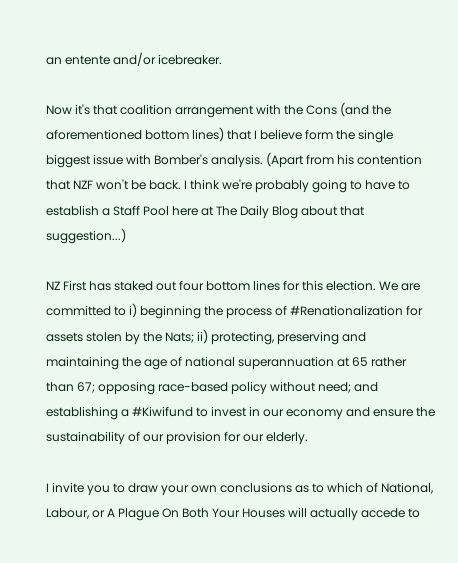an entente and/or icebreaker.

Now it's that coalition arrangement with the Cons (and the aforementioned bottom lines) that I believe form the single biggest issue with Bomber's analysis. (Apart from his contention that NZF won't be back. I think we're probably going to have to establish a Staff Pool here at The Daily Blog about that suggestion...)

NZ First has staked out four bottom lines for this election. We are committed to i) beginning the process of #Renationalization for assets stolen by the Nats; ii) protecting, preserving and maintaining the age of national superannuation at 65 rather than 67; opposing race-based policy without need; and establishing a #Kiwifund to invest in our economy and ensure the sustainability of our provision for our elderly.

I invite you to draw your own conclusions as to which of National, Labour, or A Plague On Both Your Houses will actually accede to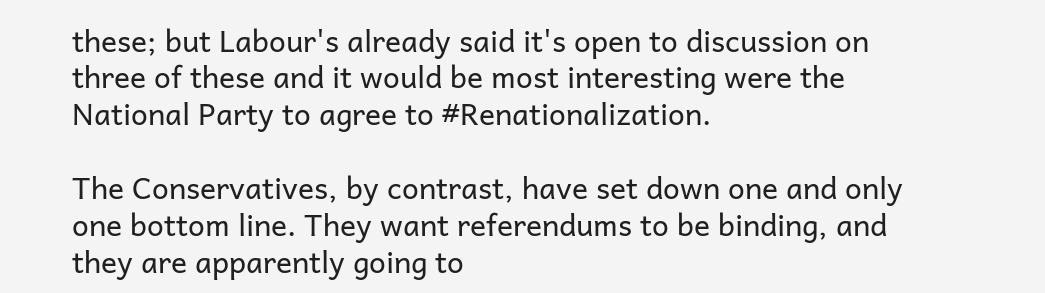these; but Labour's already said it's open to discussion on three of these and it would be most interesting were the National Party to agree to #Renationalization.

The Conservatives, by contrast, have set down one and only one bottom line. They want referendums to be binding, and they are apparently going to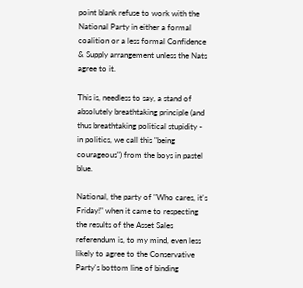point blank refuse to work with the National Party in either a formal coalition or a less formal Confidence & Supply arrangement unless the Nats agree to it.

This is, needless to say, a stand of absolutely breathtaking principle (and thus breathtaking political stupidity - in politics, we call this "being courageous") from the boys in pastel blue.

National, the party of "Who cares, it's Friday!" when it came to respecting the results of the Asset Sales referendum is, to my mind, even less likely to agree to the Conservative Party's bottom line of binding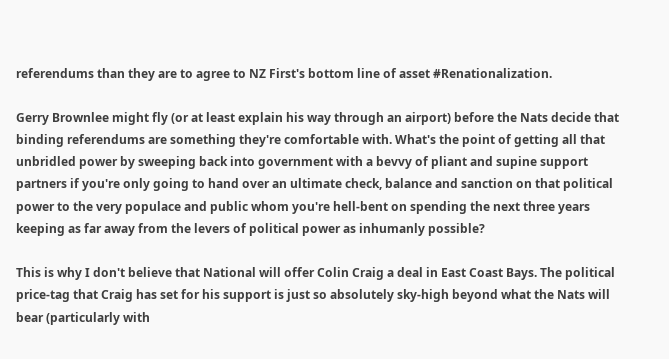referendums than they are to agree to NZ First's bottom line of asset #Renationalization.

Gerry Brownlee might fly (or at least explain his way through an airport) before the Nats decide that binding referendums are something they're comfortable with. What's the point of getting all that unbridled power by sweeping back into government with a bevvy of pliant and supine support partners if you're only going to hand over an ultimate check, balance and sanction on that political power to the very populace and public whom you're hell-bent on spending the next three years keeping as far away from the levers of political power as inhumanly possible?

This is why I don't believe that National will offer Colin Craig a deal in East Coast Bays. The political price-tag that Craig has set for his support is just so absolutely sky-high beyond what the Nats will bear (particularly with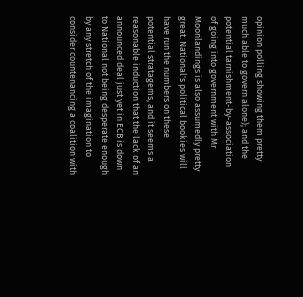opinion polling showing them pretty much able to govern alone); and the potential tarnishment-by-association of going into government with Mr Moonlandings is also assumedly pretty great. National's political bookies will have run the numbers on these potential stratagems, and it seems a reasonable induction that the lack of an announced deal just yet in ECB is down to National not being desperate enough by any stretch of the imagination to consider countenancing a coalition with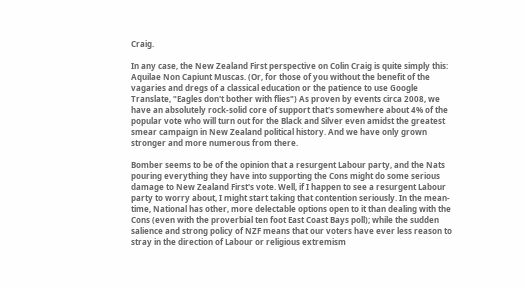Craig.

In any case, the New Zealand First perspective on Colin Craig is quite simply this: Aquilae Non Capiunt Muscas. (Or, for those of you without the benefit of the vagaries and dregs of a classical education or the patience to use Google Translate, "Eagles don't bother with flies") As proven by events circa 2008, we have an absolutely rock-solid core of support that's somewhere about 4% of the popular vote who will turn out for the Black and Silver even amidst the greatest smear campaign in New Zealand political history. And we have only grown stronger and more numerous from there.

Bomber seems to be of the opinion that a resurgent Labour party, and the Nats pouring everything they have into supporting the Cons might do some serious damage to New Zealand First's vote. Well, if I happen to see a resurgent Labour party to worry about, I might start taking that contention seriously. In the mean-time, National has other, more delectable options open to it than dealing with the Cons (even with the proverbial ten foot East Coast Bays poll); while the sudden salience and strong policy of NZF means that our voters have ever less reason to stray in the direction of Labour or religious extremism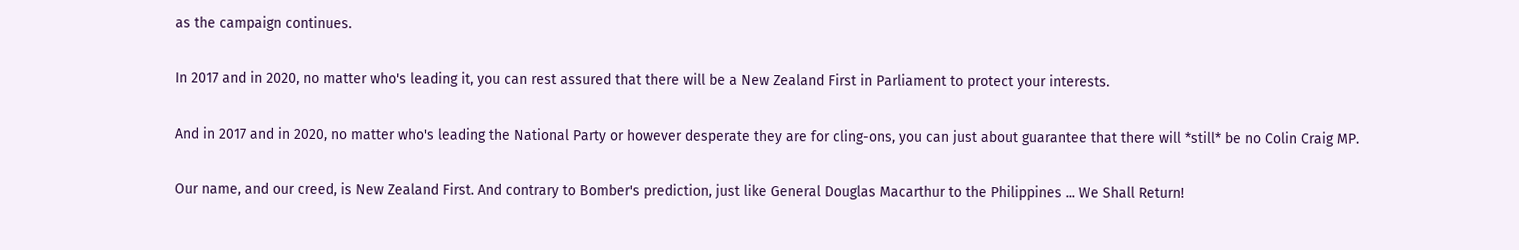as the campaign continues.

In 2017 and in 2020, no matter who's leading it, you can rest assured that there will be a New Zealand First in Parliament to protect your interests.

And in 2017 and in 2020, no matter who's leading the National Party or however desperate they are for cling-ons, you can just about guarantee that there will *still* be no Colin Craig MP.

Our name, and our creed, is New Zealand First. And contrary to Bomber's prediction, just like General Douglas Macarthur to the Philippines ... We Shall Return!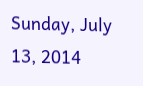Sunday, July 13, 2014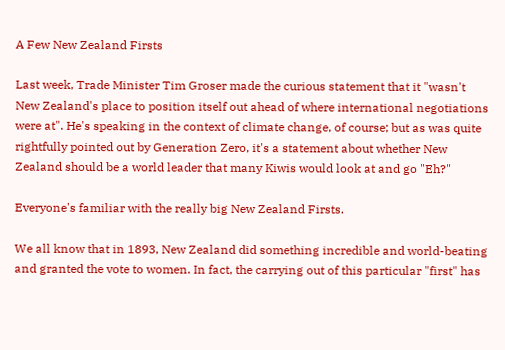A Few New Zealand Firsts

Last week, Trade Minister Tim Groser made the curious statement that it "wasn't New Zealand's place to position itself out ahead of where international negotiations were at". He's speaking in the context of climate change, of course; but as was quite rightfully pointed out by Generation Zero, it's a statement about whether New Zealand should be a world leader that many Kiwis would look at and go "Eh?"

Everyone's familiar with the really big New Zealand Firsts.

We all know that in 1893, New Zealand did something incredible and world-beating and granted the vote to women. In fact, the carrying out of this particular "first" has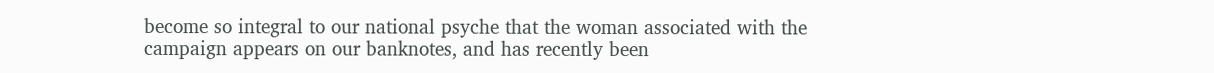become so integral to our national psyche that the woman associated with the campaign appears on our banknotes, and has recently been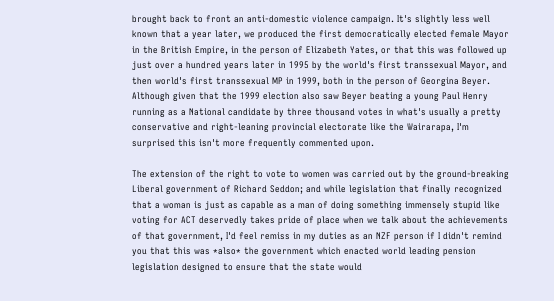brought back to front an anti-domestic violence campaign. It's slightly less well known that a year later, we produced the first democratically elected female Mayor in the British Empire, in the person of Elizabeth Yates, or that this was followed up just over a hundred years later in 1995 by the world's first transsexual Mayor, and then world's first transsexual MP in 1999, both in the person of Georgina Beyer. Although given that the 1999 election also saw Beyer beating a young Paul Henry running as a National candidate by three thousand votes in what's usually a pretty conservative and right-leaning provincial electorate like the Wairarapa, I'm surprised this isn't more frequently commented upon.

The extension of the right to vote to women was carried out by the ground-breaking Liberal government of Richard Seddon; and while legislation that finally recognized that a woman is just as capable as a man of doing something immensely stupid like voting for ACT deservedly takes pride of place when we talk about the achievements of that government, I'd feel remiss in my duties as an NZF person if I didn't remind you that this was *also* the government which enacted world leading pension legislation designed to ensure that the state would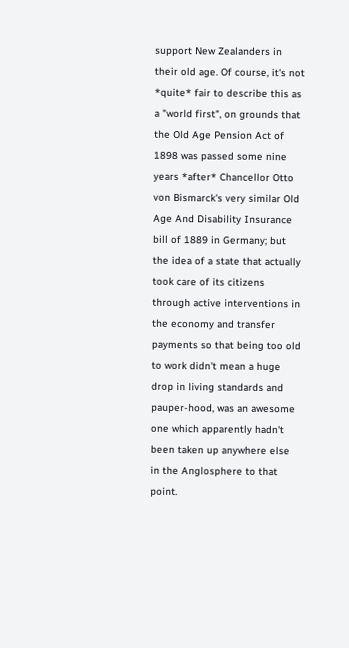support New Zealanders in their old age. Of course, it's not *quite* fair to describe this as a "world first", on grounds that the Old Age Pension Act of 1898 was passed some nine years *after* Chancellor Otto von Bismarck's very similar Old Age And Disability Insurance bill of 1889 in Germany; but the idea of a state that actually took care of its citizens through active interventions in the economy and transfer payments so that being too old to work didn't mean a huge drop in living standards and pauper-hood, was an awesome one which apparently hadn't been taken up anywhere else in the Anglosphere to that point.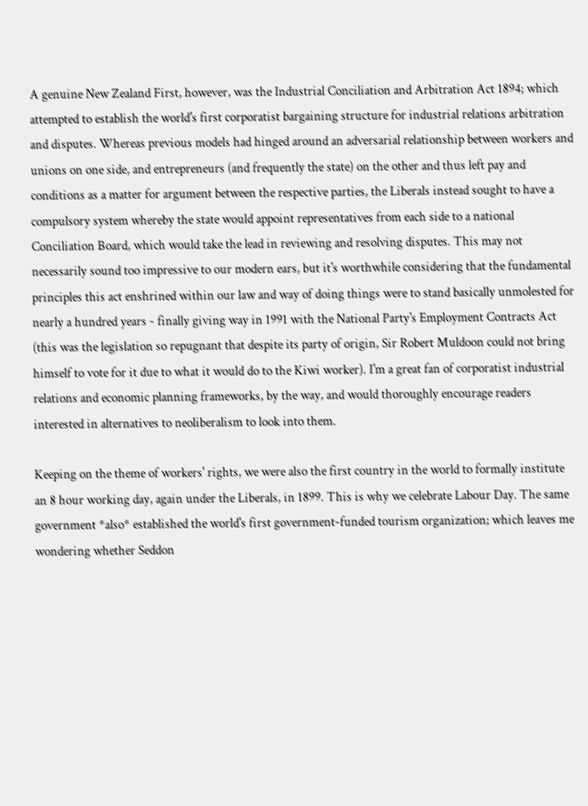A genuine New Zealand First, however, was the Industrial Conciliation and Arbitration Act 1894; which attempted to establish the world's first corporatist bargaining structure for industrial relations arbitration and disputes. Whereas previous models had hinged around an adversarial relationship between workers and unions on one side, and entrepreneurs (and frequently the state) on the other and thus left pay and conditions as a matter for argument between the respective parties, the Liberals instead sought to have a compulsory system whereby the state would appoint representatives from each side to a national Conciliation Board, which would take the lead in reviewing and resolving disputes. This may not necessarily sound too impressive to our modern ears, but it's worthwhile considering that the fundamental principles this act enshrined within our law and way of doing things were to stand basically unmolested for nearly a hundred years - finally giving way in 1991 with the National Party's Employment Contracts Act (this was the legislation so repugnant that despite its party of origin, Sir Robert Muldoon could not bring himself to vote for it due to what it would do to the Kiwi worker). I'm a great fan of corporatist industrial relations and economic planning frameworks, by the way, and would thoroughly encourage readers interested in alternatives to neoliberalism to look into them.

Keeping on the theme of workers' rights, we were also the first country in the world to formally institute an 8 hour working day, again under the Liberals, in 1899. This is why we celebrate Labour Day. The same government *also* established the world's first government-funded tourism organization; which leaves me wondering whether Seddon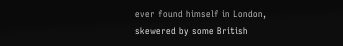ever found himself in London, skewered by some British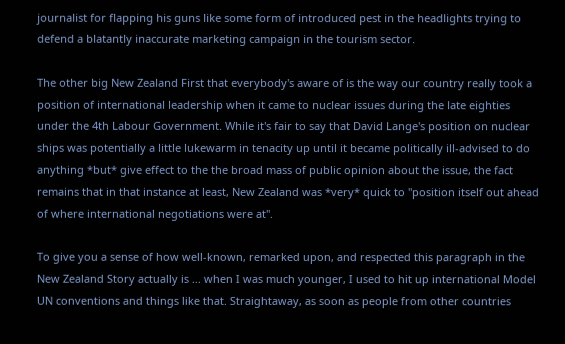journalist for flapping his guns like some form of introduced pest in the headlights trying to defend a blatantly inaccurate marketing campaign in the tourism sector.

The other big New Zealand First that everybody's aware of is the way our country really took a position of international leadership when it came to nuclear issues during the late eighties under the 4th Labour Government. While it's fair to say that David Lange's position on nuclear ships was potentially a little lukewarm in tenacity up until it became politically ill-advised to do anything *but* give effect to the the broad mass of public opinion about the issue, the fact remains that in that instance at least, New Zealand was *very* quick to "position itself out ahead of where international negotiations were at".

To give you a sense of how well-known, remarked upon, and respected this paragraph in the New Zealand Story actually is ... when I was much younger, I used to hit up international Model UN conventions and things like that. Straightaway, as soon as people from other countries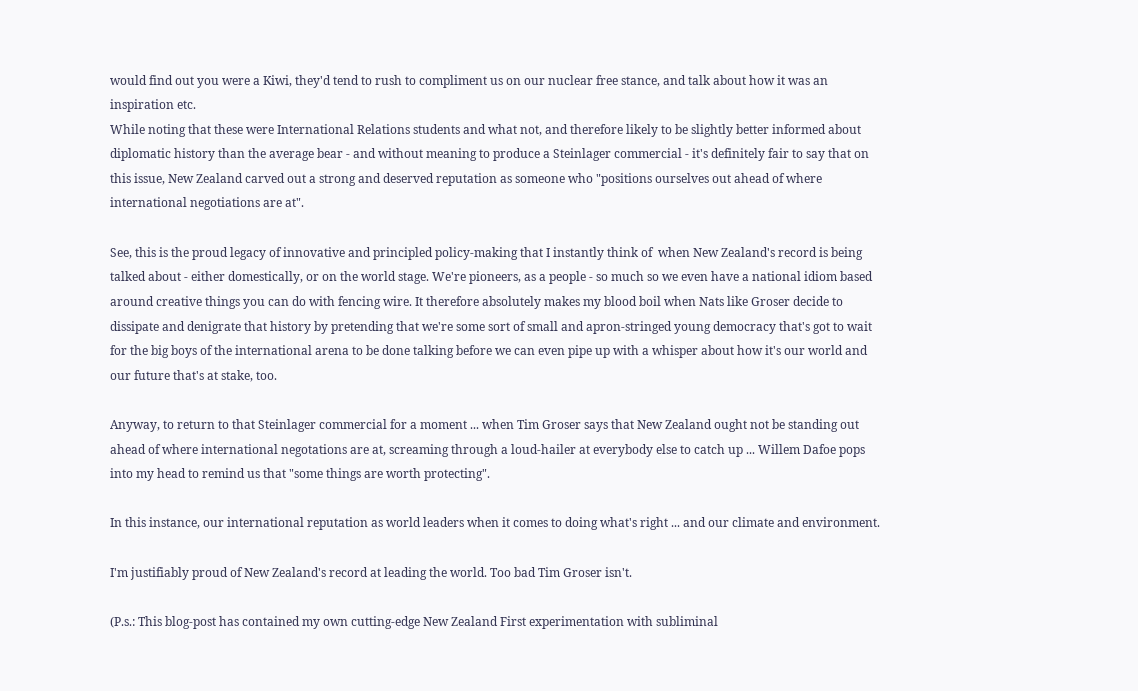would find out you were a Kiwi, they'd tend to rush to compliment us on our nuclear free stance, and talk about how it was an inspiration etc.
While noting that these were International Relations students and what not, and therefore likely to be slightly better informed about diplomatic history than the average bear - and without meaning to produce a Steinlager commercial - it's definitely fair to say that on this issue, New Zealand carved out a strong and deserved reputation as someone who "positions ourselves out ahead of where international negotiations are at".

See, this is the proud legacy of innovative and principled policy-making that I instantly think of  when New Zealand's record is being talked about - either domestically, or on the world stage. We're pioneers, as a people - so much so we even have a national idiom based around creative things you can do with fencing wire. It therefore absolutely makes my blood boil when Nats like Groser decide to dissipate and denigrate that history by pretending that we're some sort of small and apron-stringed young democracy that's got to wait for the big boys of the international arena to be done talking before we can even pipe up with a whisper about how it's our world and our future that's at stake, too.

Anyway, to return to that Steinlager commercial for a moment ... when Tim Groser says that New Zealand ought not be standing out ahead of where international negotations are at, screaming through a loud-hailer at everybody else to catch up ... Willem Dafoe pops into my head to remind us that "some things are worth protecting".

In this instance, our international reputation as world leaders when it comes to doing what's right ... and our climate and environment.

I'm justifiably proud of New Zealand's record at leading the world. Too bad Tim Groser isn't.

(P.s.: This blog-post has contained my own cutting-edge New Zealand First experimentation with subliminal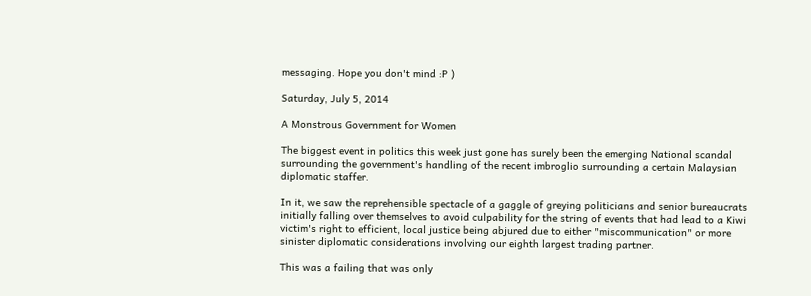messaging. Hope you don't mind :P )

Saturday, July 5, 2014

A Monstrous Government for Women

The biggest event in politics this week just gone has surely been the emerging National scandal surrounding the government's handling of the recent imbroglio surrounding a certain Malaysian diplomatic staffer.

In it, we saw the reprehensible spectacle of a gaggle of greying politicians and senior bureaucrats initially falling over themselves to avoid culpability for the string of events that had lead to a Kiwi victim's right to efficient, local justice being abjured due to either "miscommunication" or more sinister diplomatic considerations involving our eighth largest trading partner.

This was a failing that was only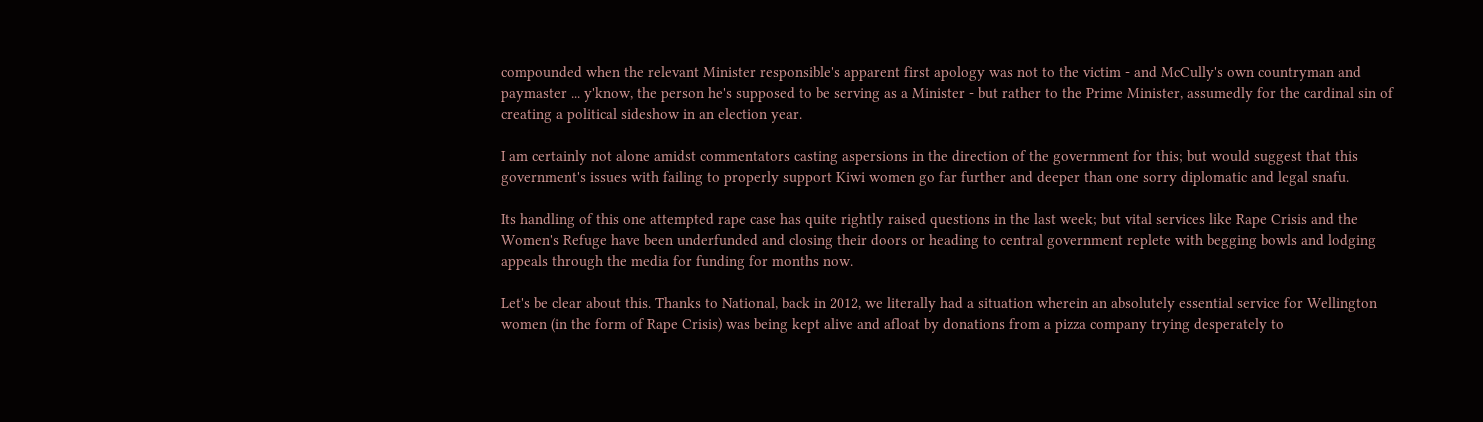compounded when the relevant Minister responsible's apparent first apology was not to the victim - and McCully's own countryman and paymaster ... y'know, the person he's supposed to be serving as a Minister - but rather to the Prime Minister, assumedly for the cardinal sin of creating a political sideshow in an election year.

I am certainly not alone amidst commentators casting aspersions in the direction of the government for this; but would suggest that this government's issues with failing to properly support Kiwi women go far further and deeper than one sorry diplomatic and legal snafu.

Its handling of this one attempted rape case has quite rightly raised questions in the last week; but vital services like Rape Crisis and the Women's Refuge have been underfunded and closing their doors or heading to central government replete with begging bowls and lodging appeals through the media for funding for months now.

Let's be clear about this. Thanks to National, back in 2012, we literally had a situation wherein an absolutely essential service for Wellington women (in the form of Rape Crisis) was being kept alive and afloat by donations from a pizza company trying desperately to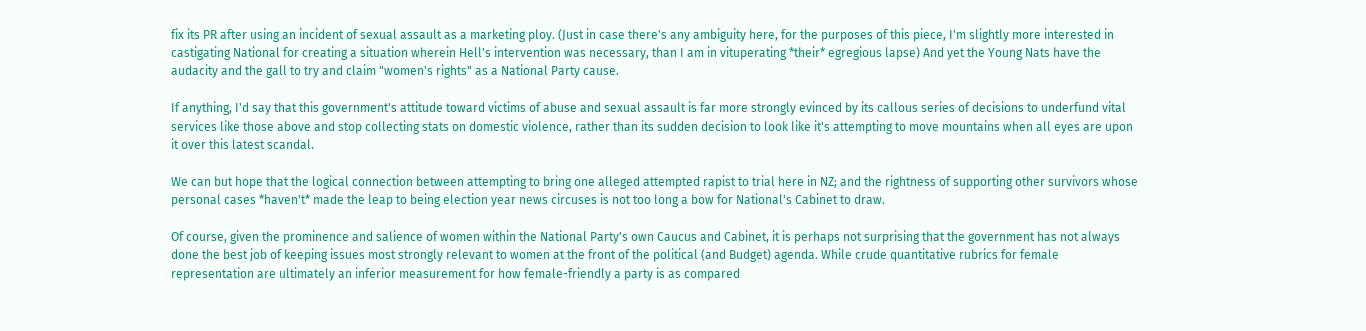fix its PR after using an incident of sexual assault as a marketing ploy. (Just in case there's any ambiguity here, for the purposes of this piece, I'm slightly more interested in castigating National for creating a situation wherein Hell's intervention was necessary, than I am in vituperating *their* egregious lapse) And yet the Young Nats have the audacity and the gall to try and claim "women's rights" as a National Party cause.

If anything, I'd say that this government's attitude toward victims of abuse and sexual assault is far more strongly evinced by its callous series of decisions to underfund vital services like those above and stop collecting stats on domestic violence, rather than its sudden decision to look like it's attempting to move mountains when all eyes are upon it over this latest scandal.

We can but hope that the logical connection between attempting to bring one alleged attempted rapist to trial here in NZ; and the rightness of supporting other survivors whose personal cases *haven't* made the leap to being election year news circuses is not too long a bow for National's Cabinet to draw.

Of course, given the prominence and salience of women within the National Party's own Caucus and Cabinet, it is perhaps not surprising that the government has not always done the best job of keeping issues most strongly relevant to women at the front of the political (and Budget) agenda. While crude quantitative rubrics for female representation are ultimately an inferior measurement for how female-friendly a party is as compared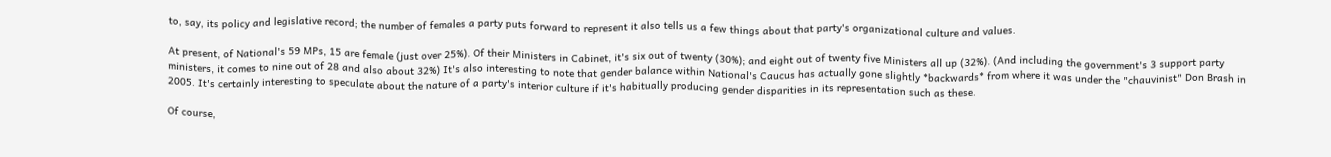to, say, its policy and legislative record; the number of females a party puts forward to represent it also tells us a few things about that party's organizational culture and values.

At present, of National's 59 MPs, 15 are female (just over 25%). Of their Ministers in Cabinet, it's six out of twenty (30%); and eight out of twenty five Ministers all up (32%). (And including the government's 3 support party ministers, it comes to nine out of 28 and also about 32%) It's also interesting to note that gender balance within National's Caucus has actually gone slightly *backwards* from where it was under the "chauvinist" Don Brash in 2005. It's certainly interesting to speculate about the nature of a party's interior culture if it's habitually producing gender disparities in its representation such as these.

Of course,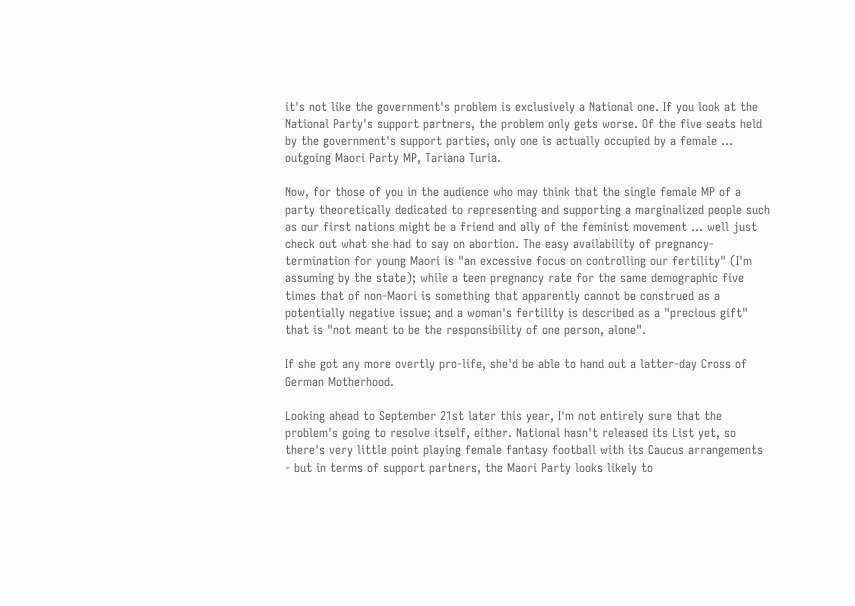it's not like the government's problem is exclusively a National one. If you look at the National Party's support partners, the problem only gets worse. Of the five seats held by the government's support parties, only one is actually occupied by a female ... outgoing Maori Party MP, Tariana Turia.

Now, for those of you in the audience who may think that the single female MP of a party theoretically dedicated to representing and supporting a marginalized people such as our first nations might be a friend and ally of the feminist movement ... well just check out what she had to say on abortion. The easy availability of pregnancy-termination for young Maori is "an excessive focus on controlling our fertility" (I'm assuming by the state); while a teen pregnancy rate for the same demographic five times that of non-Maori is something that apparently cannot be construed as a potentially negative issue; and a woman's fertility is described as a "precious gift" that is "not meant to be the responsibility of one person, alone".

If she got any more overtly pro-life, she'd be able to hand out a latter-day Cross of German Motherhood.

Looking ahead to September 21st later this year, I'm not entirely sure that the problem's going to resolve itself, either. National hasn't released its List yet, so there's very little point playing female fantasy football with its Caucus arrangements - but in terms of support partners, the Maori Party looks likely to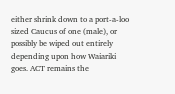either shrink down to a port-a-loo sized Caucus of one (male), or possibly be wiped out entirely depending upon how Waiariki goes. ACT remains the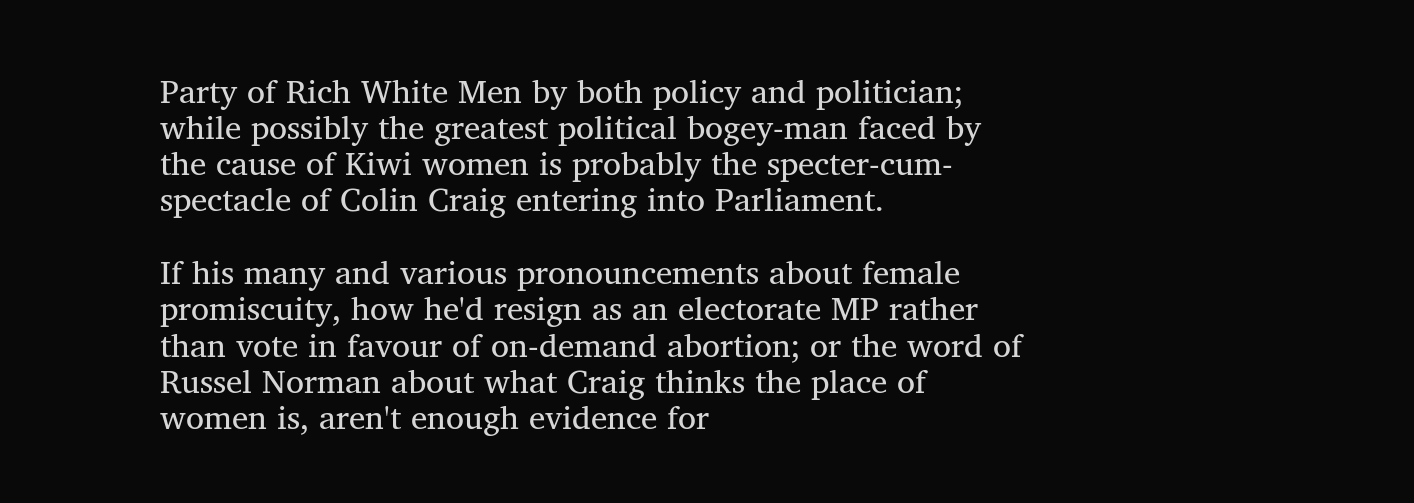Party of Rich White Men by both policy and politician; while possibly the greatest political bogey-man faced by the cause of Kiwi women is probably the specter-cum-spectacle of Colin Craig entering into Parliament.

If his many and various pronouncements about female promiscuity, how he'd resign as an electorate MP rather than vote in favour of on-demand abortion; or the word of Russel Norman about what Craig thinks the place of women is, aren't enough evidence for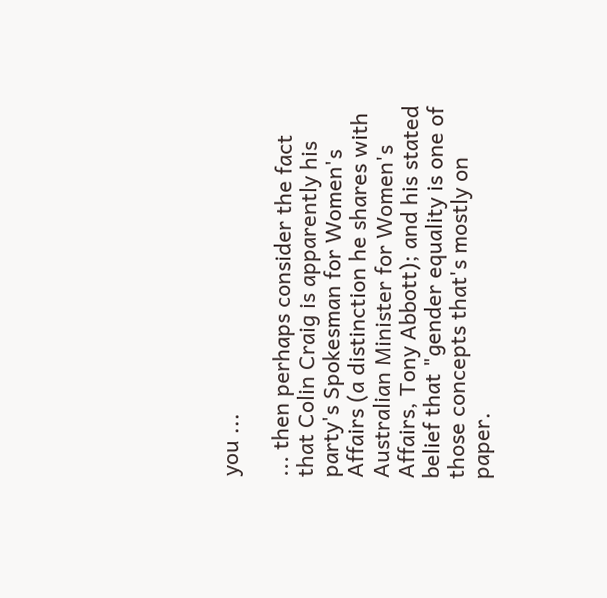you ...

... then perhaps consider the fact that Colin Craig is apparently his party's Spokesman for Women's Affairs (a distinction he shares with Australian Minister for Women's Affairs, Tony Abbott); and his stated belief that "gender equality is one of those concepts that's mostly on paper.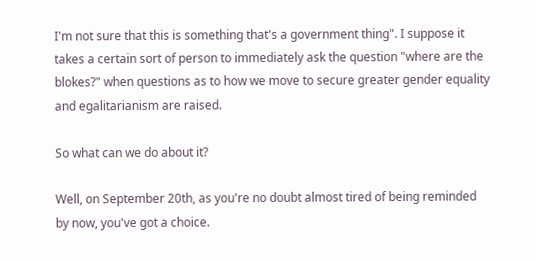I'm not sure that this is something that's a government thing". I suppose it takes a certain sort of person to immediately ask the question "where are the blokes?" when questions as to how we move to secure greater gender equality and egalitarianism are raised.

So what can we do about it?

Well, on September 20th, as you're no doubt almost tired of being reminded by now, you've got a choice.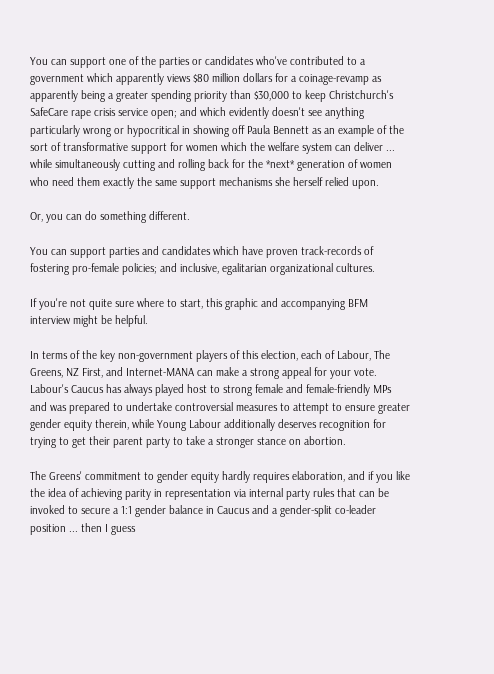You can support one of the parties or candidates who've contributed to a government which apparently views $80 million dollars for a coinage-revamp as apparently being a greater spending priority than $30,000 to keep Christchurch's SafeCare rape crisis service open; and which evidently doesn't see anything particularly wrong or hypocritical in showing off Paula Bennett as an example of the sort of transformative support for women which the welfare system can deliver ... while simultaneously cutting and rolling back for the *next* generation of women who need them exactly the same support mechanisms she herself relied upon.

Or, you can do something different.

You can support parties and candidates which have proven track-records of fostering pro-female policies; and inclusive, egalitarian organizational cultures.

If you're not quite sure where to start, this graphic and accompanying BFM interview might be helpful.

In terms of the key non-government players of this election, each of Labour, The Greens, NZ First, and Internet-MANA can make a strong appeal for your vote. Labour's Caucus has always played host to strong female and female-friendly MPs and was prepared to undertake controversial measures to attempt to ensure greater gender equity therein, while Young Labour additionally deserves recognition for trying to get their parent party to take a stronger stance on abortion.

The Greens' commitment to gender equity hardly requires elaboration, and if you like the idea of achieving parity in representation via internal party rules that can be invoked to secure a 1:1 gender balance in Caucus and a gender-split co-leader position ... then I guess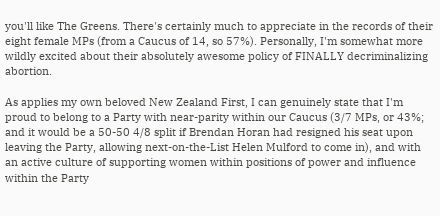you'll like The Greens. There's certainly much to appreciate in the records of their eight female MPs (from a Caucus of 14, so 57%). Personally, I'm somewhat more wildly excited about their absolutely awesome policy of FINALLY decriminalizing abortion.

As applies my own beloved New Zealand First, I can genuinely state that I'm proud to belong to a Party with near-parity within our Caucus (3/7 MPs, or 43%; and it would be a 50-50 4/8 split if Brendan Horan had resigned his seat upon leaving the Party, allowing next-on-the-List Helen Mulford to come in), and with an active culture of supporting women within positions of power and influence within the Party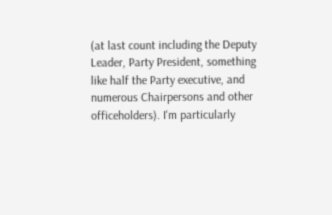(at last count including the Deputy Leader, Party President, something like half the Party executive, and numerous Chairpersons and other officeholders). I'm particularly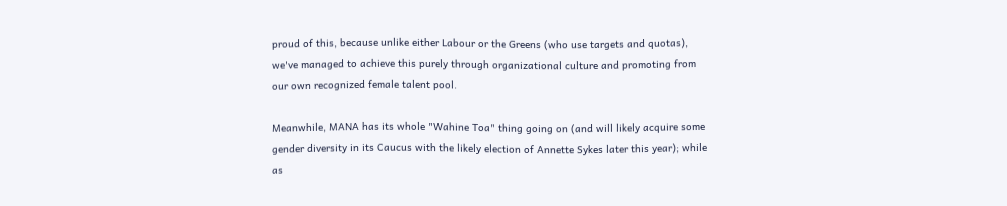proud of this, because unlike either Labour or the Greens (who use targets and quotas), we've managed to achieve this purely through organizational culture and promoting from our own recognized female talent pool.

Meanwhile, MANA has its whole "Wahine Toa" thing going on (and will likely acquire some gender diversity in its Caucus with the likely election of Annette Sykes later this year); while as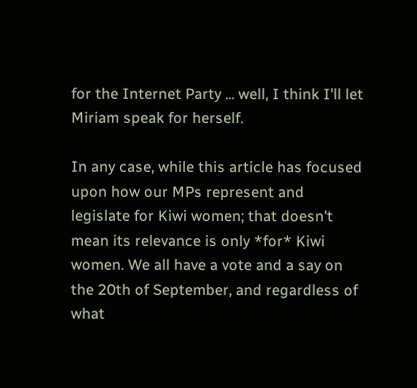for the Internet Party ... well, I think I'll let Miriam speak for herself.

In any case, while this article has focused upon how our MPs represent and legislate for Kiwi women; that doesn't mean its relevance is only *for* Kiwi women. We all have a vote and a say on the 20th of September, and regardless of what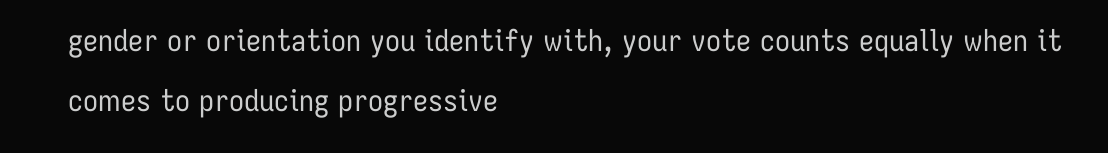gender or orientation you identify with, your vote counts equally when it comes to producing progressive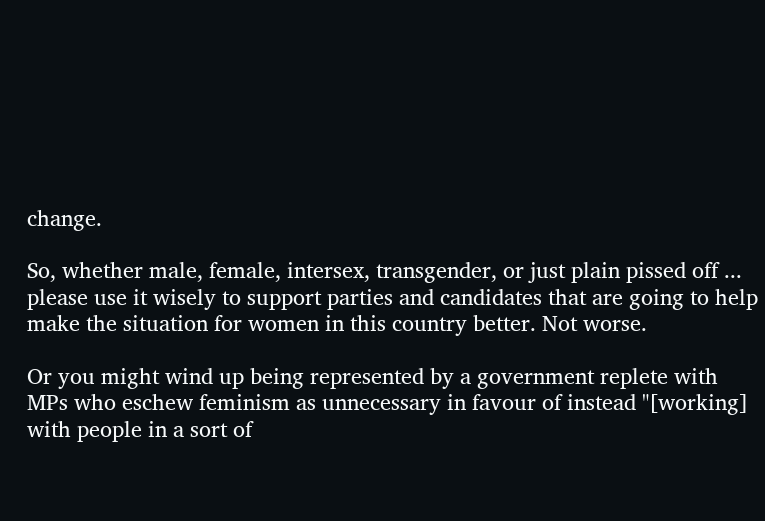change.

So, whether male, female, intersex, transgender, or just plain pissed off ... please use it wisely to support parties and candidates that are going to help make the situation for women in this country better. Not worse.

Or you might wind up being represented by a government replete with MPs who eschew feminism as unnecessary in favour of instead "[working] with people in a sort of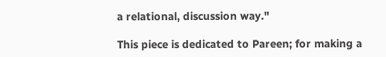a relational, discussion way."

This piece is dedicated to Pareen; for making a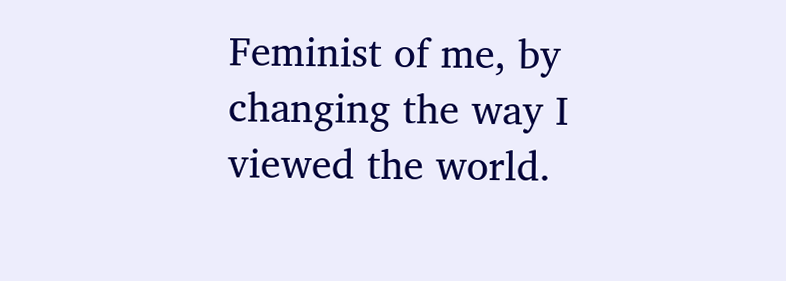Feminist of me, by changing the way I viewed the world.